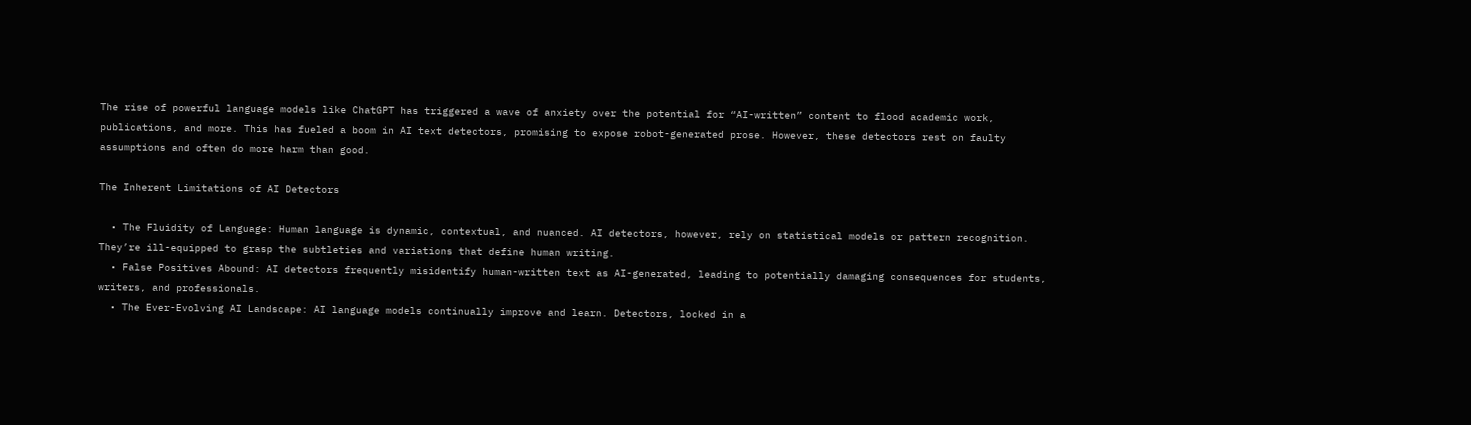The rise of powerful language models like ChatGPT has triggered a wave of anxiety over the potential for “AI-written” content to flood academic work, publications, and more. This has fueled a boom in AI text detectors, promising to expose robot-generated prose. However, these detectors rest on faulty assumptions and often do more harm than good.

The Inherent Limitations of AI Detectors

  • The Fluidity of Language: Human language is dynamic, contextual, and nuanced. AI detectors, however, rely on statistical models or pattern recognition. They’re ill-equipped to grasp the subtleties and variations that define human writing.
  • False Positives Abound: AI detectors frequently misidentify human-written text as AI-generated, leading to potentially damaging consequences for students, writers, and professionals.
  • The Ever-Evolving AI Landscape: AI language models continually improve and learn. Detectors, locked in a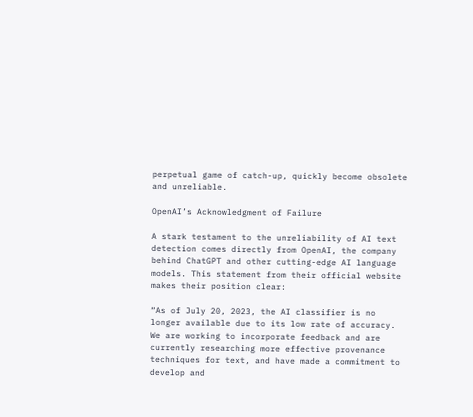perpetual game of catch-up, quickly become obsolete and unreliable.

OpenAI’s Acknowledgment of Failure

A stark testament to the unreliability of AI text detection comes directly from OpenAI, the company behind ChatGPT and other cutting-edge AI language models. This statement from their official website makes their position clear:

“As of July 20, 2023, the AI classifier is no longer available due to its low rate of accuracy. We are working to incorporate feedback and are currently researching more effective provenance techniques for text, and have made a commitment to develop and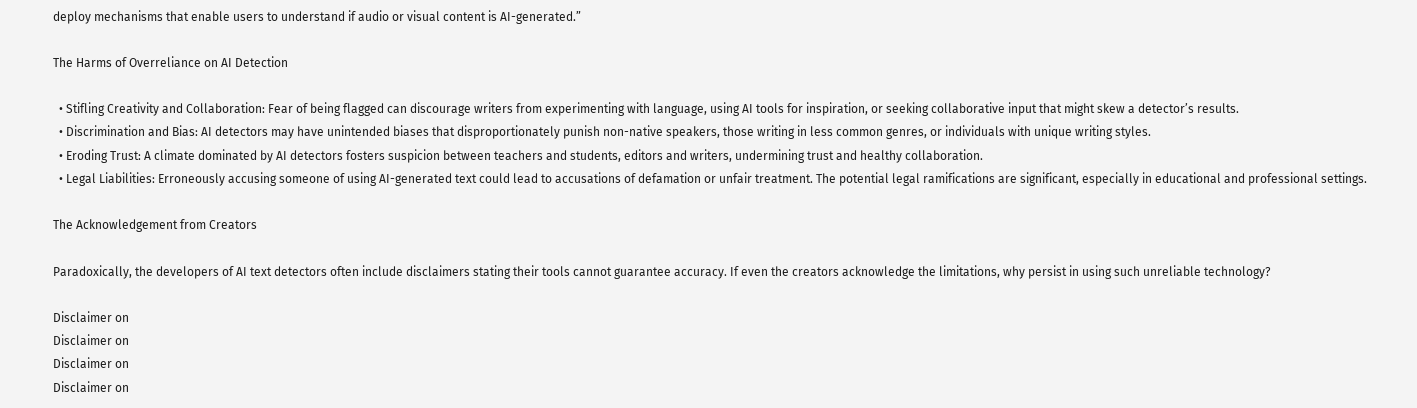deploy mechanisms that enable users to understand if audio or visual content is AI-generated.”

The Harms of Overreliance on AI Detection

  • Stifling Creativity and Collaboration: Fear of being flagged can discourage writers from experimenting with language, using AI tools for inspiration, or seeking collaborative input that might skew a detector’s results.
  • Discrimination and Bias: AI detectors may have unintended biases that disproportionately punish non-native speakers, those writing in less common genres, or individuals with unique writing styles.
  • Eroding Trust: A climate dominated by AI detectors fosters suspicion between teachers and students, editors and writers, undermining trust and healthy collaboration.
  • Legal Liabilities: Erroneously accusing someone of using AI-generated text could lead to accusations of defamation or unfair treatment. The potential legal ramifications are significant, especially in educational and professional settings.

The Acknowledgement from Creators

Paradoxically, the developers of AI text detectors often include disclaimers stating their tools cannot guarantee accuracy. If even the creators acknowledge the limitations, why persist in using such unreliable technology?

Disclaimer on
Disclaimer on
Disclaimer on
Disclaimer on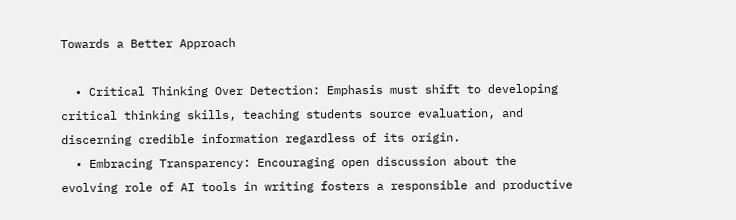Towards a Better Approach

  • Critical Thinking Over Detection: Emphasis must shift to developing critical thinking skills, teaching students source evaluation, and discerning credible information regardless of its origin.
  • Embracing Transparency: Encouraging open discussion about the evolving role of AI tools in writing fosters a responsible and productive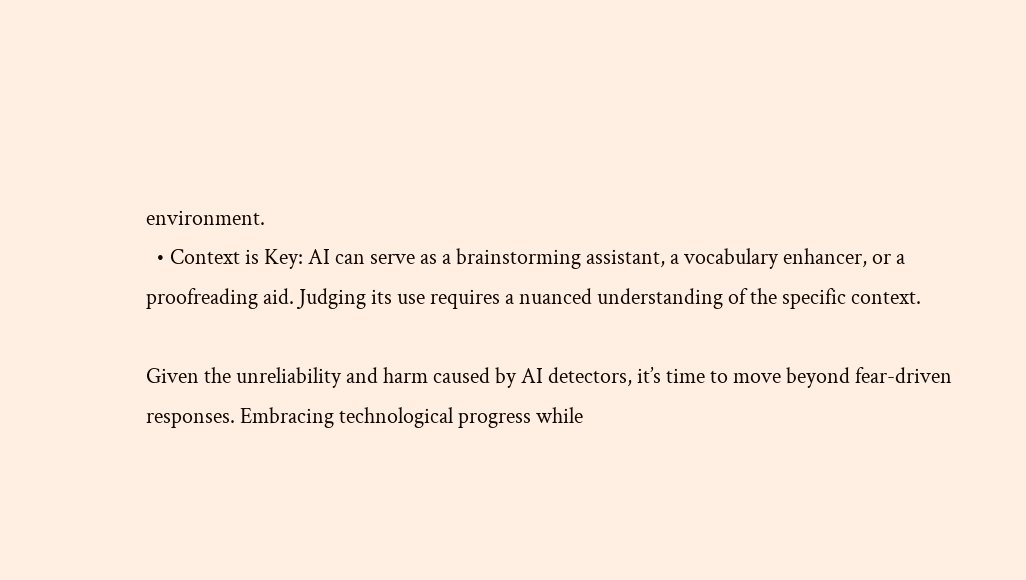environment.
  • Context is Key: AI can serve as a brainstorming assistant, a vocabulary enhancer, or a proofreading aid. Judging its use requires a nuanced understanding of the specific context.

Given the unreliability and harm caused by AI detectors, it’s time to move beyond fear-driven responses. Embracing technological progress while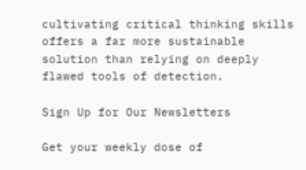cultivating critical thinking skills offers a far more sustainable solution than relying on deeply flawed tools of detection.

Sign Up for Our Newsletters

Get your weekly dose of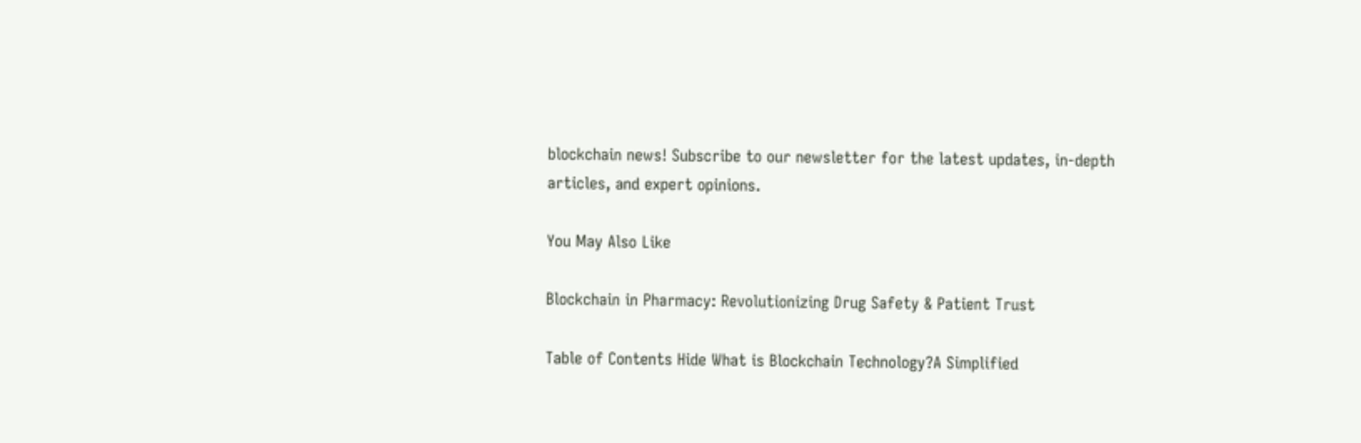blockchain news! Subscribe to our newsletter for the latest updates, in-depth articles, and expert opinions.

You May Also Like

Blockchain in Pharmacy: Revolutionizing Drug Safety & Patient Trust

Table of Contents Hide What is Blockchain Technology?A Simplified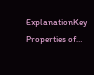ExplanationKey Properties of…